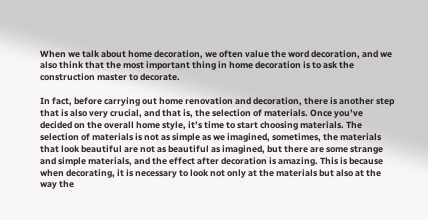When we talk about home decoration, we often value the word decoration, and we also think that the most important thing in home decoration is to ask the construction master to decorate.

In fact, before carrying out home renovation and decoration, there is another step that is also very crucial, and that is, the selection of materials. Once you’ve decided on the overall home style, it’s time to start choosing materials. The selection of materials is not as simple as we imagined, sometimes, the materials that look beautiful are not as beautiful as imagined, but there are some strange and simple materials, and the effect after decoration is amazing. This is because when decorating, it is necessary to look not only at the materials but also at the way the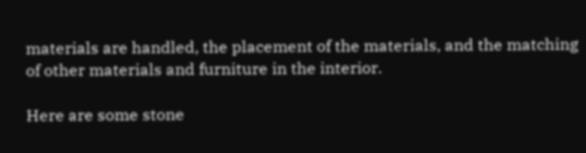materials are handled, the placement of the materials, and the matching of other materials and furniture in the interior.

Here are some stone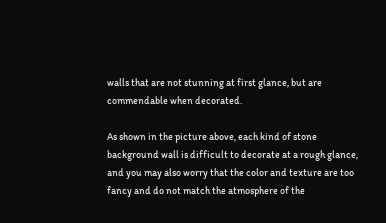walls that are not stunning at first glance, but are commendable when decorated.

As shown in the picture above, each kind of stone background wall is difficult to decorate at a rough glance, and you may also worry that the color and texture are too fancy and do not match the atmosphere of the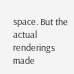space. But the actual renderings made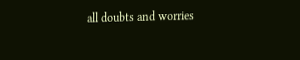all doubts and worries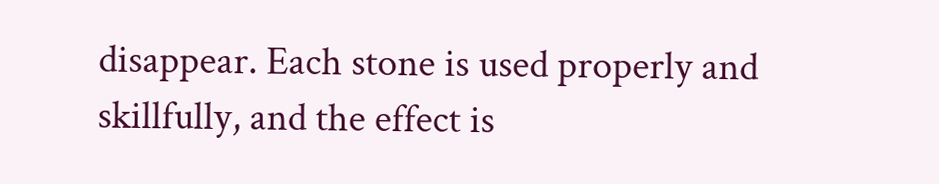disappear. Each stone is used properly and skillfully, and the effect is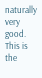naturally very good. This is the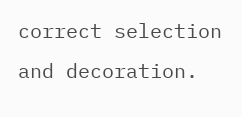correct selection and decoration.